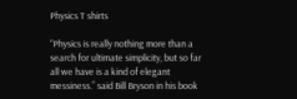Physics T shirts

“Physics is really nothing more than a search for ultimate simplicity, but so far all we have is a kind of elegant messiness.” said Bill Bryson in his book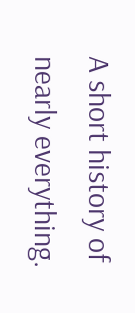A short history of nearly everything.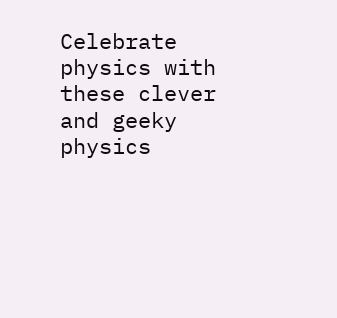Celebrate physics with these clever and geeky physics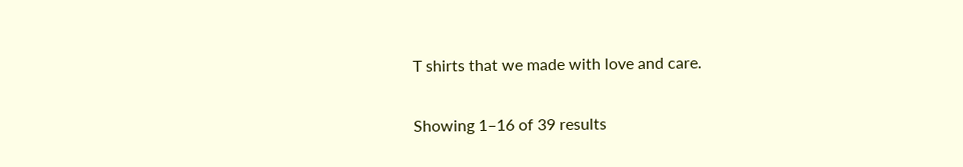T shirts that we made with love and care.

Showing 1–16 of 39 results